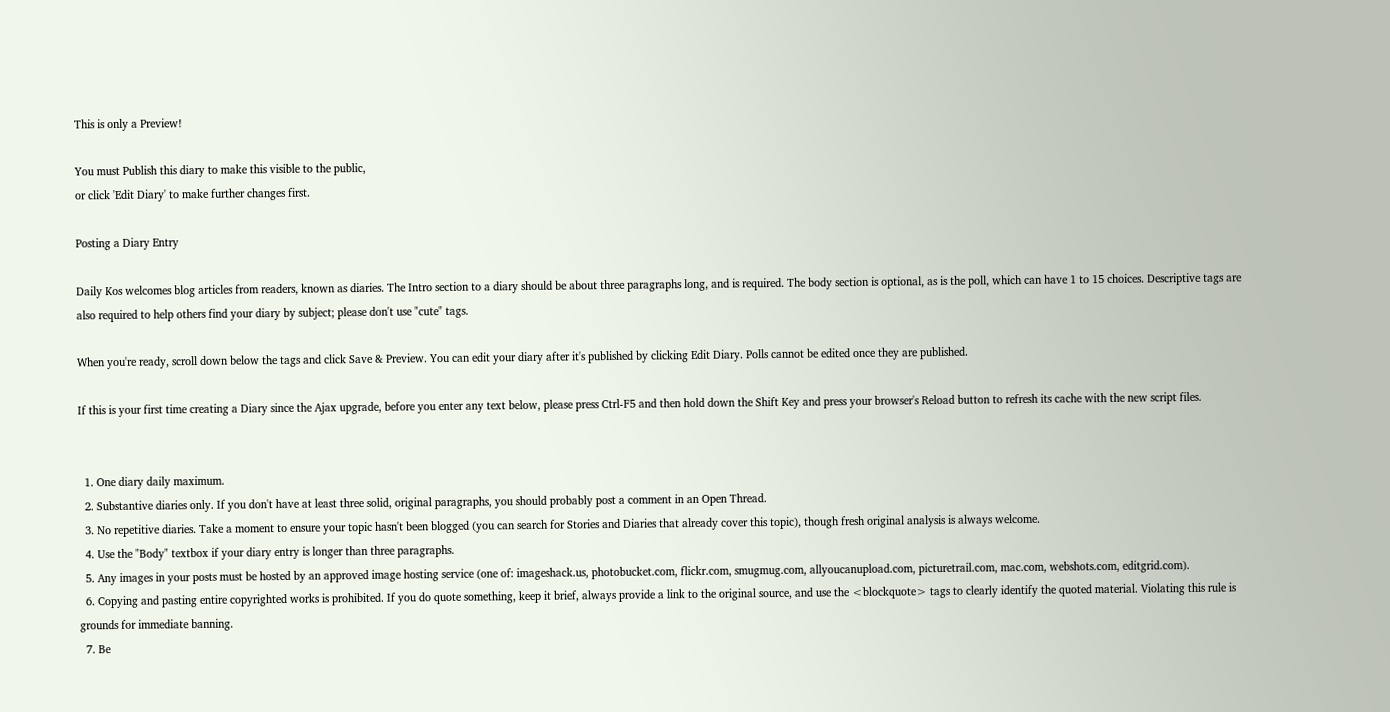This is only a Preview!

You must Publish this diary to make this visible to the public,
or click 'Edit Diary' to make further changes first.

Posting a Diary Entry

Daily Kos welcomes blog articles from readers, known as diaries. The Intro section to a diary should be about three paragraphs long, and is required. The body section is optional, as is the poll, which can have 1 to 15 choices. Descriptive tags are also required to help others find your diary by subject; please don't use "cute" tags.

When you're ready, scroll down below the tags and click Save & Preview. You can edit your diary after it's published by clicking Edit Diary. Polls cannot be edited once they are published.

If this is your first time creating a Diary since the Ajax upgrade, before you enter any text below, please press Ctrl-F5 and then hold down the Shift Key and press your browser's Reload button to refresh its cache with the new script files.


  1. One diary daily maximum.
  2. Substantive diaries only. If you don't have at least three solid, original paragraphs, you should probably post a comment in an Open Thread.
  3. No repetitive diaries. Take a moment to ensure your topic hasn't been blogged (you can search for Stories and Diaries that already cover this topic), though fresh original analysis is always welcome.
  4. Use the "Body" textbox if your diary entry is longer than three paragraphs.
  5. Any images in your posts must be hosted by an approved image hosting service (one of: imageshack.us, photobucket.com, flickr.com, smugmug.com, allyoucanupload.com, picturetrail.com, mac.com, webshots.com, editgrid.com).
  6. Copying and pasting entire copyrighted works is prohibited. If you do quote something, keep it brief, always provide a link to the original source, and use the <blockquote> tags to clearly identify the quoted material. Violating this rule is grounds for immediate banning.
  7. Be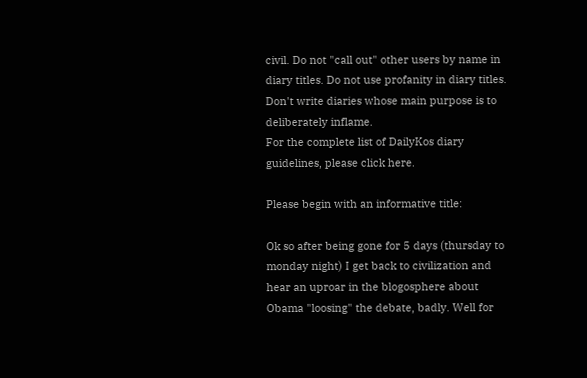civil. Do not "call out" other users by name in diary titles. Do not use profanity in diary titles. Don't write diaries whose main purpose is to deliberately inflame.
For the complete list of DailyKos diary guidelines, please click here.

Please begin with an informative title:

Ok so after being gone for 5 days (thursday to monday night) I get back to civilization and hear an uproar in the blogosphere about Obama "loosing" the debate, badly. Well for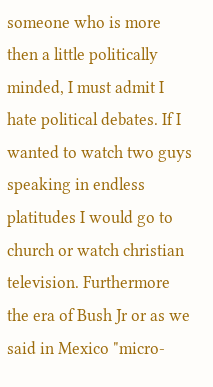someone who is more then a little politically minded, I must admit I hate political debates. If I wanted to watch two guys speaking in endless platitudes I would go to church or watch christian television. Furthermore the era of Bush Jr or as we said in Mexico "micro-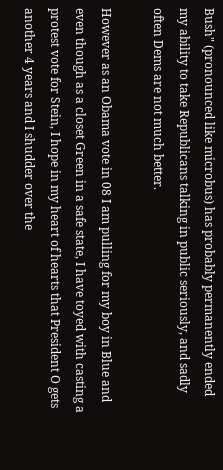Bush" (pronounced like microbus) has probably permanently ended my ability to take Republicans talking in public seriously, and sadly often Dems are not much better.

However as an Obama vote in 08 I am pulling for my boy in Blue and even though as a closet Green in a safe state, I have toyed with casting a protest vote for Stein, I hope in my heart of hearts that President O gets another 4 years and I shudder over the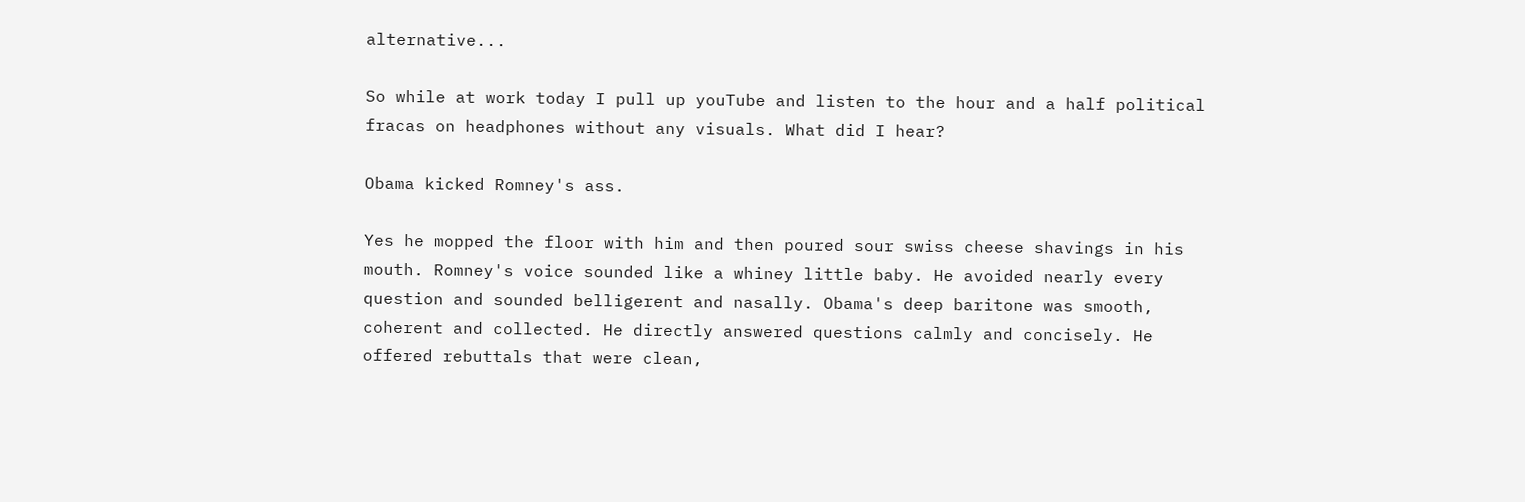alternative...

So while at work today I pull up youTube and listen to the hour and a half political fracas on headphones without any visuals. What did I hear?

Obama kicked Romney's ass.

Yes he mopped the floor with him and then poured sour swiss cheese shavings in his mouth. Romney's voice sounded like a whiney little baby. He avoided nearly every question and sounded belligerent and nasally. Obama's deep baritone was smooth, coherent and collected. He directly answered questions calmly and concisely. He offered rebuttals that were clean,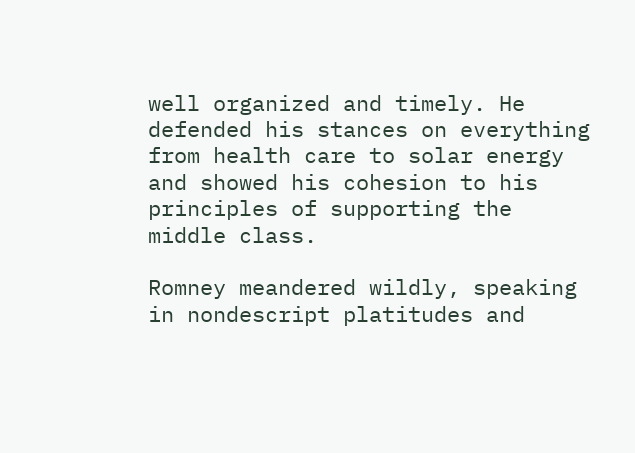well organized and timely. He defended his stances on everything from health care to solar energy and showed his cohesion to his principles of supporting the middle class.

Romney meandered wildly, speaking in nondescript platitudes and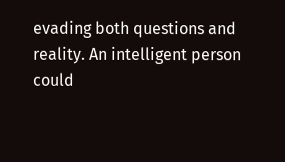evading both questions and reality. An intelligent person could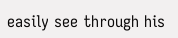easily see through his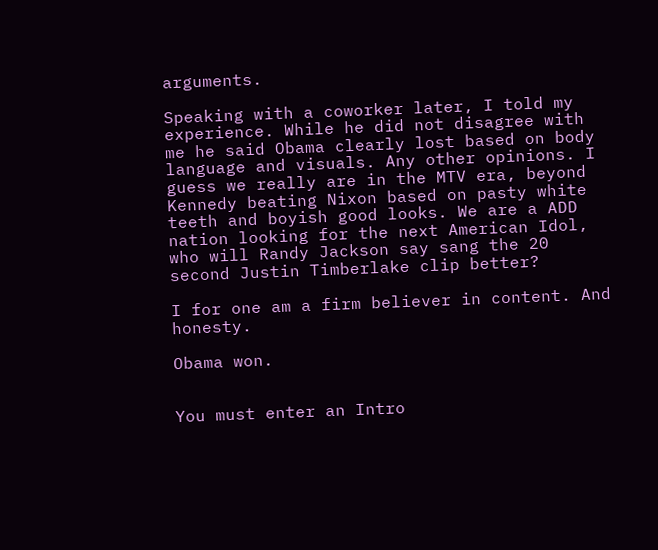arguments.

Speaking with a coworker later, I told my experience. While he did not disagree with me he said Obama clearly lost based on body language and visuals. Any other opinions. I guess we really are in the MTV era, beyond Kennedy beating Nixon based on pasty white teeth and boyish good looks. We are a ADD nation looking for the next American Idol, who will Randy Jackson say sang the 20 second Justin Timberlake clip better?

I for one am a firm believer in content. And honesty.

Obama won.


You must enter an Intro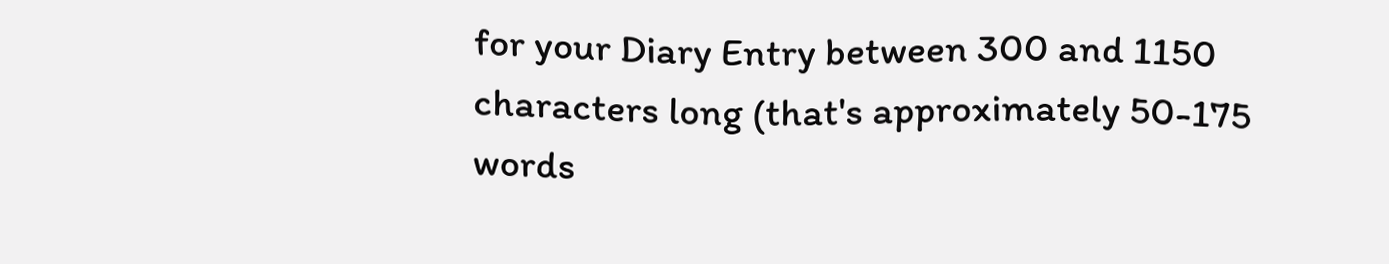for your Diary Entry between 300 and 1150 characters long (that's approximately 50-175 words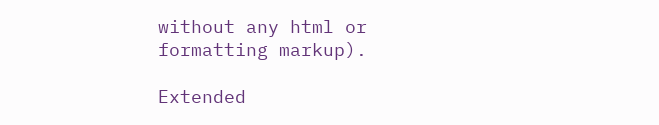without any html or formatting markup).

Extended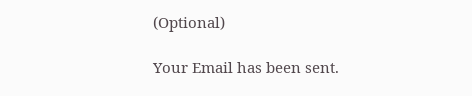(Optional)

Your Email has been sent.